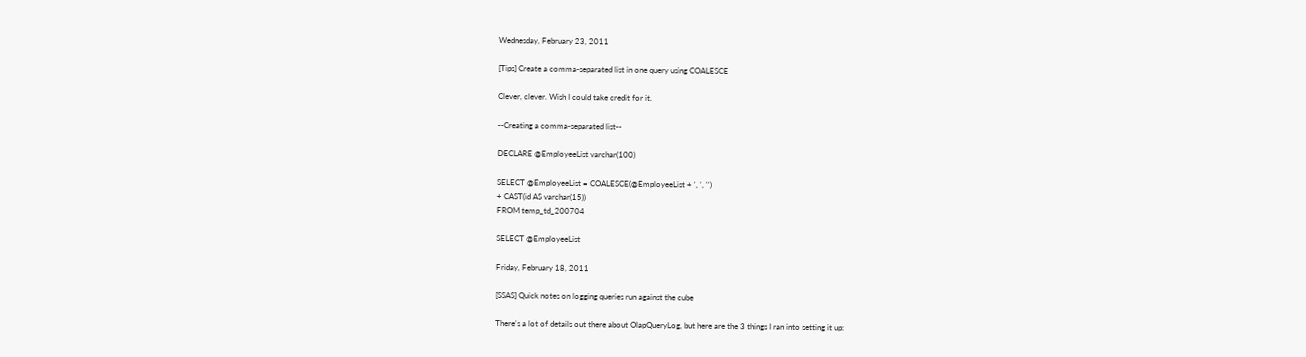Wednesday, February 23, 2011

[Tips] Create a comma-separated list in one query using COALESCE

Clever, clever. Wish I could take credit for it.

--Creating a comma-separated list--

DECLARE @EmployeeList varchar(100)

SELECT @EmployeeList = COALESCE(@EmployeeList + ', ', '')
+ CAST(id AS varchar(15))
FROM temp_td_200704

SELECT @EmployeeList

Friday, February 18, 2011

[SSAS] Quick notes on logging queries run against the cube

There's a lot of details out there about OlapQueryLog, but here are the 3 things I ran into setting it up: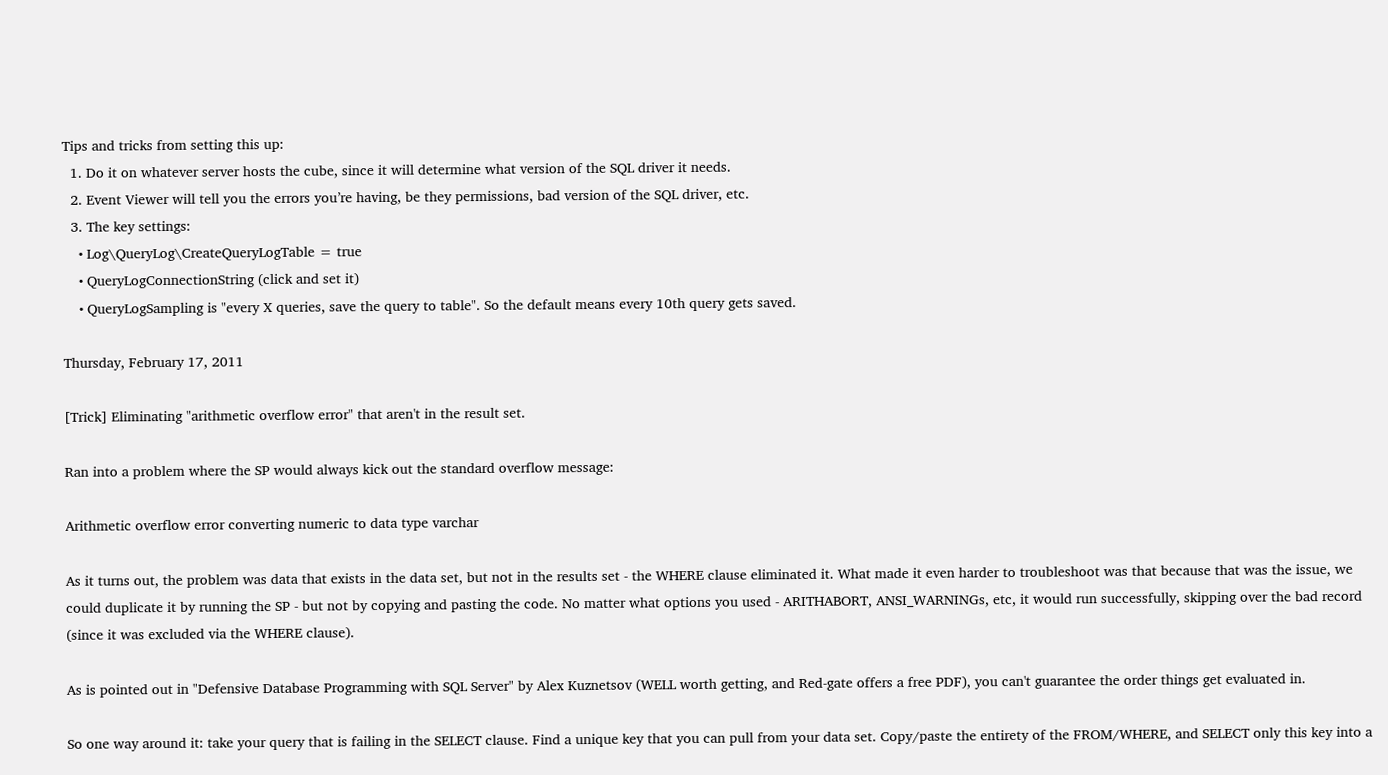Tips and tricks from setting this up:
  1. Do it on whatever server hosts the cube, since it will determine what version of the SQL driver it needs.
  2. Event Viewer will tell you the errors you’re having, be they permissions, bad version of the SQL driver, etc.
  3. The key settings:
    • Log\QueryLog\CreateQueryLogTable = true
    • QueryLogConnectionString (click and set it)
    • QueryLogSampling is "every X queries, save the query to table". So the default means every 10th query gets saved.

Thursday, February 17, 2011

[Trick] Eliminating "arithmetic overflow error" that aren't in the result set.

Ran into a problem where the SP would always kick out the standard overflow message:

Arithmetic overflow error converting numeric to data type varchar

As it turns out, the problem was data that exists in the data set, but not in the results set - the WHERE clause eliminated it. What made it even harder to troubleshoot was that because that was the issue, we could duplicate it by running the SP - but not by copying and pasting the code. No matter what options you used - ARITHABORT, ANSI_WARNINGs, etc, it would run successfully, skipping over the bad record (since it was excluded via the WHERE clause).

As is pointed out in "Defensive Database Programming with SQL Server" by Alex Kuznetsov (WELL worth getting, and Red-gate offers a free PDF), you can't guarantee the order things get evaluated in.

So one way around it: take your query that is failing in the SELECT clause. Find a unique key that you can pull from your data set. Copy/paste the entirety of the FROM/WHERE, and SELECT only this key into a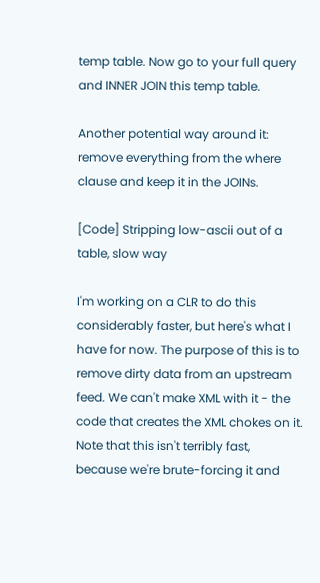temp table. Now go to your full query and INNER JOIN this temp table.

Another potential way around it: remove everything from the where clause and keep it in the JOINs.

[Code] Stripping low-ascii out of a table, slow way

I'm working on a CLR to do this considerably faster, but here's what I have for now. The purpose of this is to remove dirty data from an upstream feed. We can't make XML with it - the code that creates the XML chokes on it. Note that this isn't terribly fast, because we're brute-forcing it and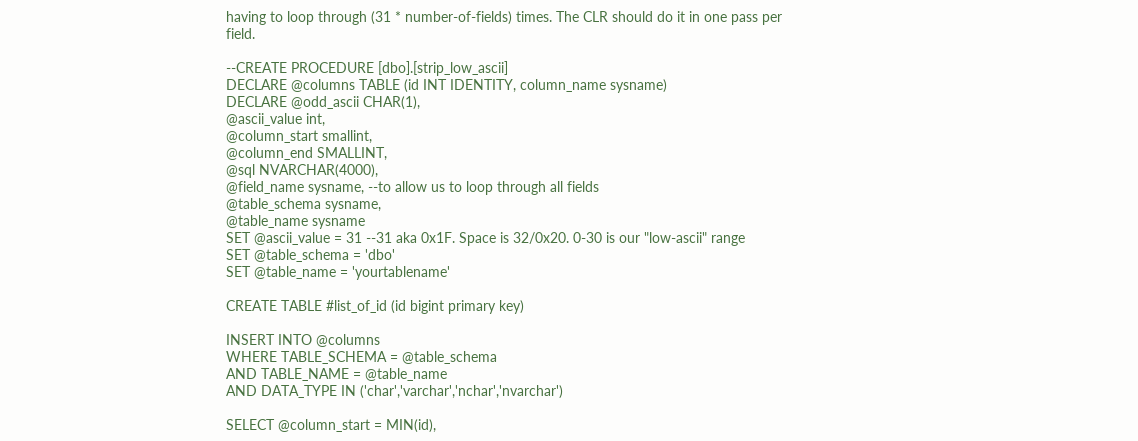having to loop through (31 * number-of-fields) times. The CLR should do it in one pass per field.

--CREATE PROCEDURE [dbo].[strip_low_ascii]
DECLARE @columns TABLE (id INT IDENTITY, column_name sysname)
DECLARE @odd_ascii CHAR(1),
@ascii_value int,
@column_start smallint,
@column_end SMALLINT,
@sql NVARCHAR(4000),
@field_name sysname, --to allow us to loop through all fields
@table_schema sysname,
@table_name sysname
SET @ascii_value = 31 --31 aka 0x1F. Space is 32/0x20. 0-30 is our "low-ascii" range
SET @table_schema = 'dbo'
SET @table_name = 'yourtablename'

CREATE TABLE #list_of_id (id bigint primary key)

INSERT INTO @columns
WHERE TABLE_SCHEMA = @table_schema
AND TABLE_NAME = @table_name
AND DATA_TYPE IN ('char','varchar','nchar','nvarchar')

SELECT @column_start = MIN(id),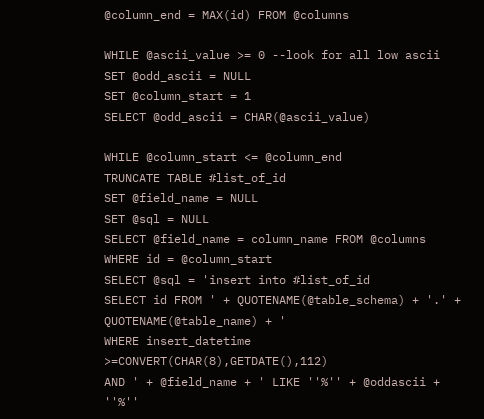@column_end = MAX(id) FROM @columns

WHILE @ascii_value >= 0 --look for all low ascii
SET @odd_ascii = NULL
SET @column_start = 1
SELECT @odd_ascii = CHAR(@ascii_value)

WHILE @column_start <= @column_end
TRUNCATE TABLE #list_of_id
SET @field_name = NULL
SET @sql = NULL
SELECT @field_name = column_name FROM @columns WHERE id = @column_start
SELECT @sql = 'insert into #list_of_id
SELECT id FROM ' + QUOTENAME(@table_schema) + '.' + QUOTENAME(@table_name) + '
WHERE insert_datetime >=CONVERT(CHAR(8),GETDATE(),112)
AND ' + @field_name + ' LIKE ''%'' + @oddascii + ''%''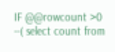IF @@rowcount >0 --( select count from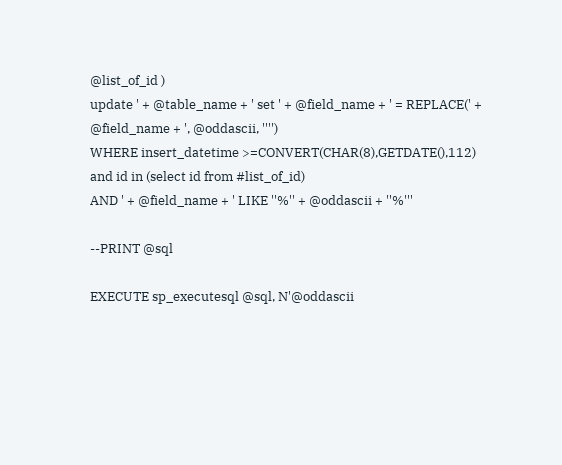@list_of_id )
update ' + @table_name + ' set ' + @field_name + ' = REPLACE(' + @field_name + ', @oddascii, '''')
WHERE insert_datetime >=CONVERT(CHAR(8),GETDATE(),112)
and id in (select id from #list_of_id)
AND ' + @field_name + ' LIKE ''%'' + @oddascii + ''%'''

--PRINT @sql

EXECUTE sp_executesql @sql, N'@oddascii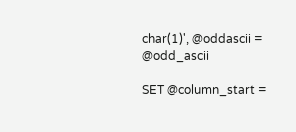char(1)', @oddascii = @odd_ascii

SET @column_start =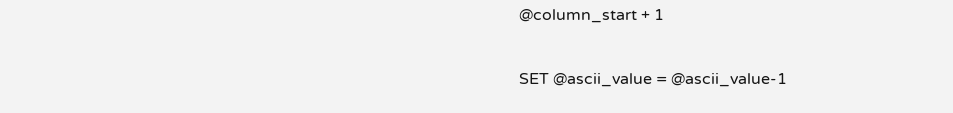@column_start + 1

SET @ascii_value = @ascii_value-1